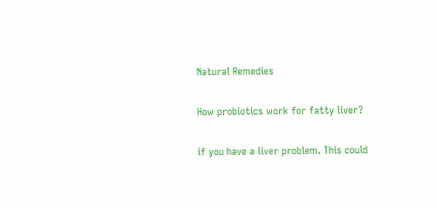Natural Remedies

How probiotics work for fatty liver?

if you have a liver problem. This could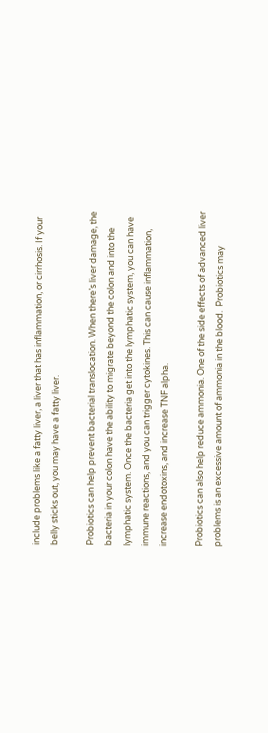include problems like a fatty liver, a liver that has inflammation, or cirrhosis. If your belly sticks out, you may have a fatty liver.

Probiotics can help prevent bacterial translocation. When there’s liver damage, the bacteria in your colon have the ability to migrate beyond the colon and into the lymphatic system. Once the bacteria get into the lymphatic system, you can have immune reactions, and you can trigger cytokines. This can cause inflammation, increase endotoxins, and increase TNF alpha.

Probiotics can also help reduce ammonia. One of the side effects of advanced liver problems is an excessive amount of ammonia in the blood.  Probiotics may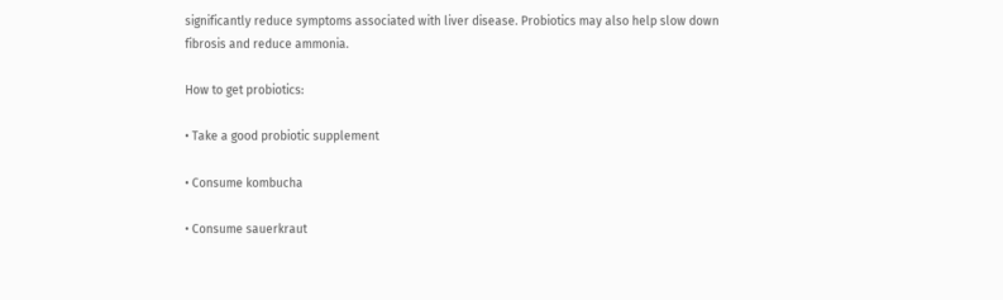significantly reduce symptoms associated with liver disease. Probiotics may also help slow down fibrosis and reduce ammonia.

How to get probiotics:

• Take a good probiotic supplement

• Consume kombucha

• Consume sauerkraut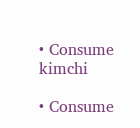• Consume kimchi

• Consume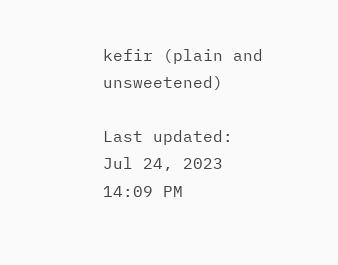kefir (plain and unsweetened)

Last updated: Jul 24, 2023 14:09 PM